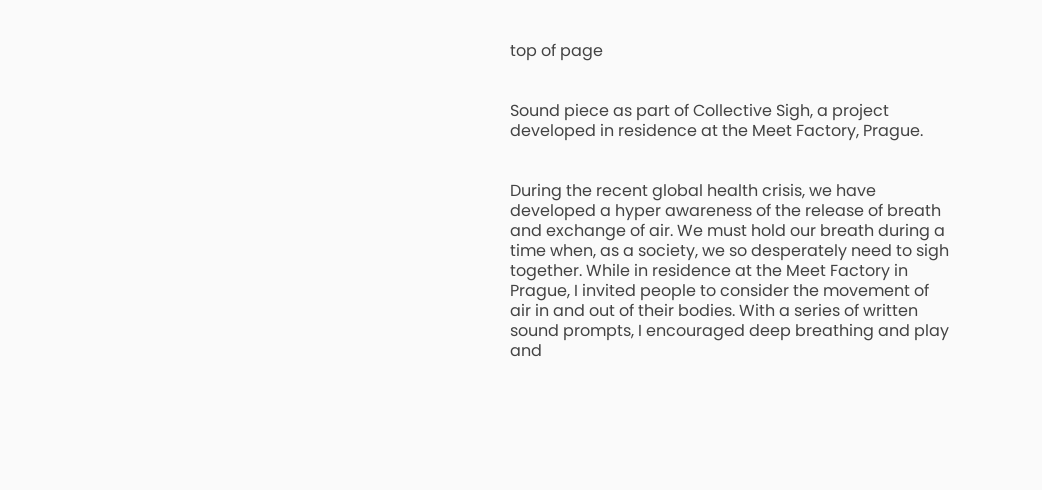top of page


Sound piece as part of Collective Sigh, a project developed in residence at the Meet Factory, Prague.


During the recent global health crisis, we have developed a hyper awareness of the release of breath and exchange of air. We must hold our breath during a time when, as a society, we so desperately need to sigh together. While in residence at the Meet Factory in Prague, I invited people to consider the movement of air in and out of their bodies. With a series of written sound prompts, I encouraged deep breathing and play and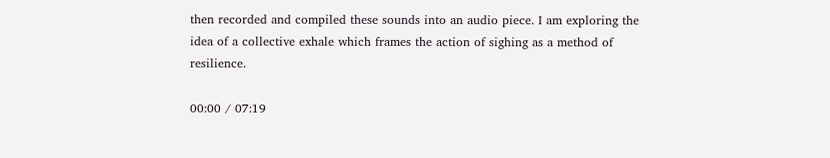then recorded and compiled these sounds into an audio piece. I am exploring the idea of a collective exhale which frames the action of sighing as a method of resilience.

00:00 / 07:19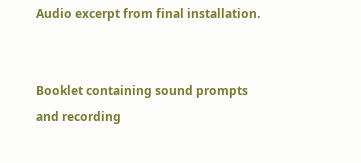Audio excerpt from final installation.


Booklet containing sound prompts and recording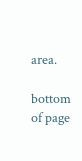area.

bottom of page